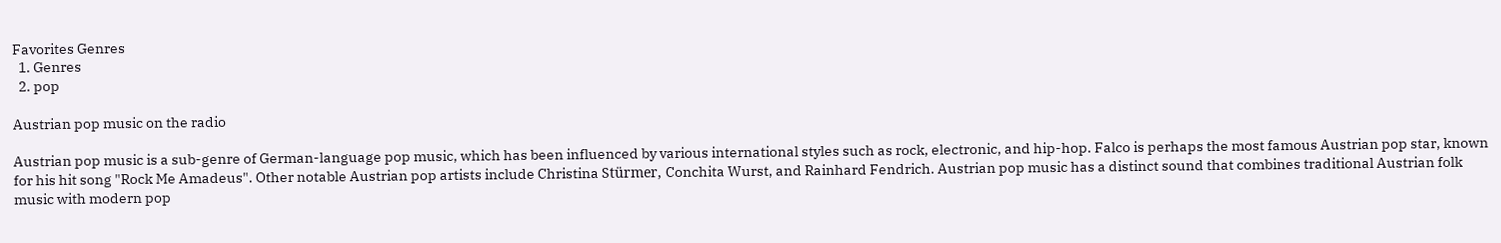Favorites Genres
  1. Genres
  2. pop

Austrian pop music on the radio

Austrian pop music is a sub-genre of German-language pop music, which has been influenced by various international styles such as rock, electronic, and hip-hop. Falco is perhaps the most famous Austrian pop star, known for his hit song "Rock Me Amadeus". Other notable Austrian pop artists include Christina Stürmer, Conchita Wurst, and Rainhard Fendrich. Austrian pop music has a distinct sound that combines traditional Austrian folk music with modern pop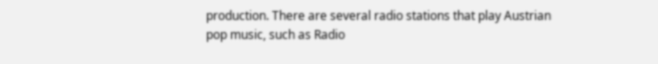production. There are several radio stations that play Austrian pop music, such as Radio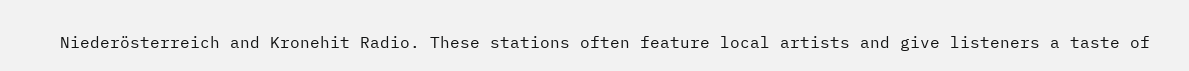Niederösterreich and Kronehit Radio. These stations often feature local artists and give listeners a taste of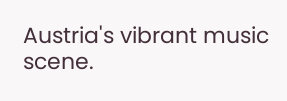Austria's vibrant music scene.